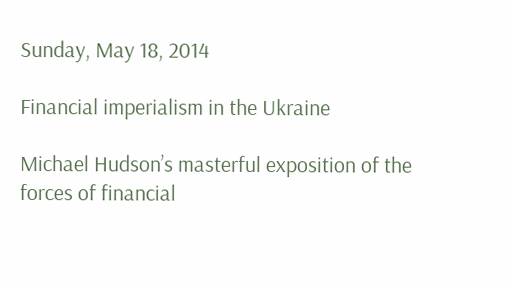Sunday, May 18, 2014

Financial imperialism in the Ukraine

Michael Hudson’s masterful exposition of the forces of financial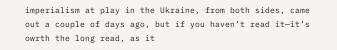imperialism at play in the Ukraine, from both sides, came out a couple of days ago, but if you haven’t read it—it’s owrth the long read, as it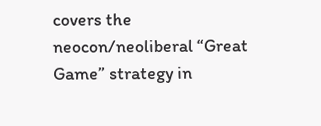covers the neocon/neoliberal “Great Game” strategy in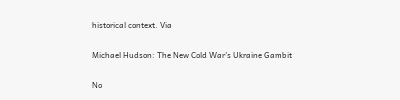historical context. Via

Michael Hudson: The New Cold War’s Ukraine Gambit

No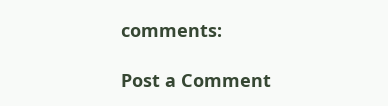comments:

Post a Comment